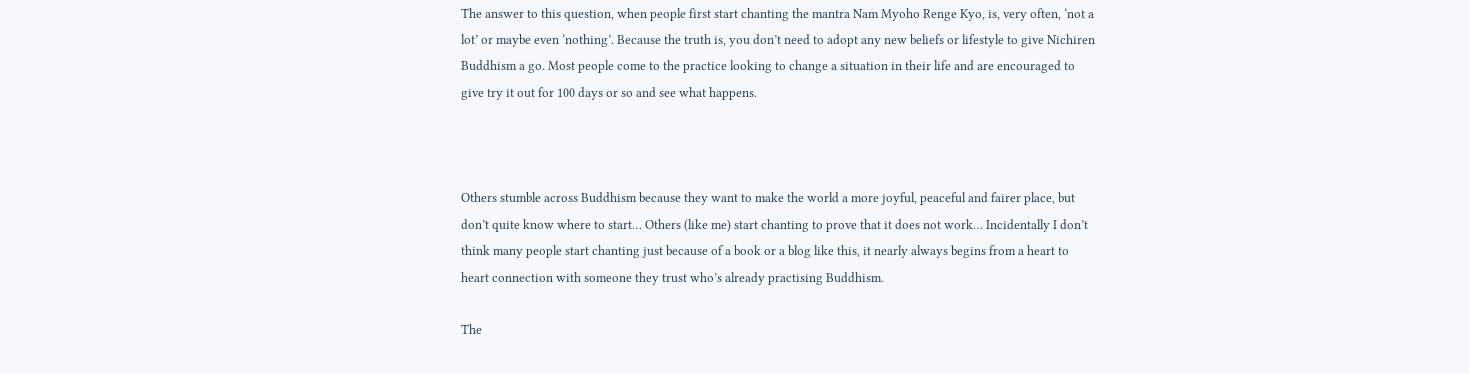The answer to this question, when people first start chanting the mantra Nam Myoho Renge Kyo, is, very often, ‘not a lot’ or maybe even ‘nothing’. Because the truth is, you don’t need to adopt any new beliefs or lifestyle to give Nichiren Buddhism a go. Most people come to the practice looking to change a situation in their life and are encouraged to give try it out for 100 days or so and see what happens.



Others stumble across Buddhism because they want to make the world a more joyful, peaceful and fairer place, but don’t quite know where to start… Others (like me) start chanting to prove that it does not work… Incidentally I don’t think many people start chanting just because of a book or a blog like this, it nearly always begins from a heart to heart connection with someone they trust who’s already practising Buddhism.

The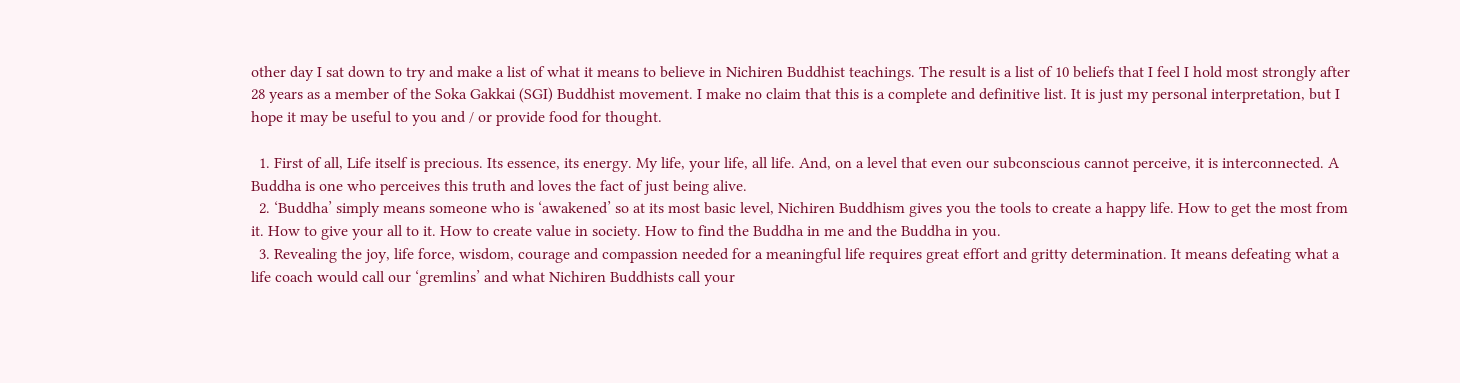other day I sat down to try and make a list of what it means to believe in Nichiren Buddhist teachings. The result is a list of 10 beliefs that I feel I hold most strongly after 28 years as a member of the Soka Gakkai (SGI) Buddhist movement. I make no claim that this is a complete and definitive list. It is just my personal interpretation, but I hope it may be useful to you and / or provide food for thought.

  1. First of all, Life itself is precious. Its essence, its energy. My life, your life, all life. And, on a level that even our subconscious cannot perceive, it is interconnected. A Buddha is one who perceives this truth and loves the fact of just being alive.
  2. ‘Buddha’ simply means someone who is ‘awakened’ so at its most basic level, Nichiren Buddhism gives you the tools to create a happy life. How to get the most from it. How to give your all to it. How to create value in society. How to find the Buddha in me and the Buddha in you.
  3. Revealing the joy, life force, wisdom, courage and compassion needed for a meaningful life requires great effort and gritty determination. It means defeating what a life coach would call our ‘gremlins’ and what Nichiren Buddhists call your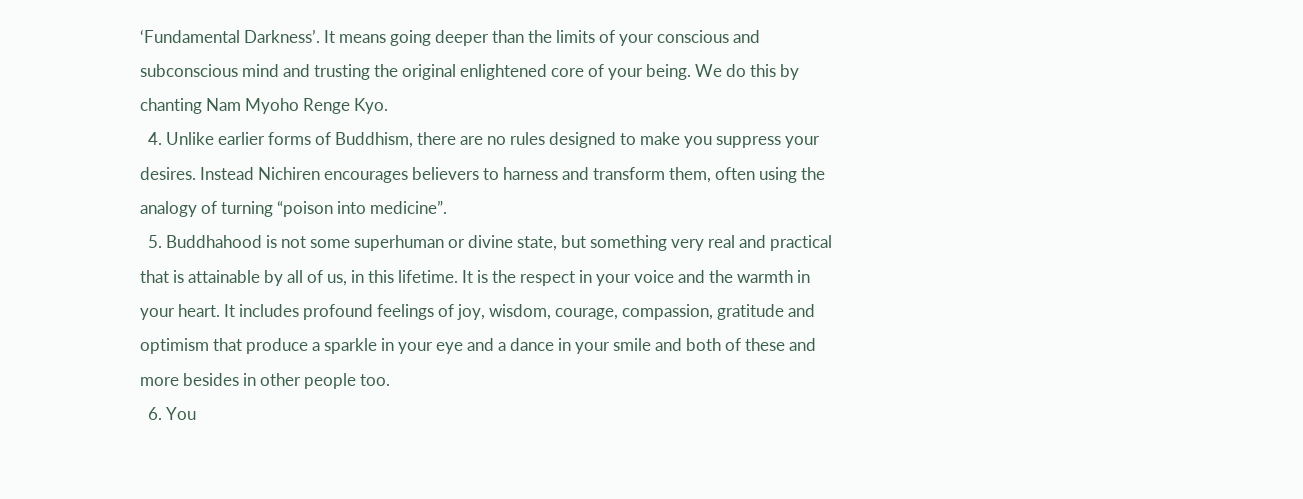‘Fundamental Darkness’. It means going deeper than the limits of your conscious and subconscious mind and trusting the original enlightened core of your being. We do this by chanting Nam Myoho Renge Kyo.
  4. Unlike earlier forms of Buddhism, there are no rules designed to make you suppress your desires. Instead Nichiren encourages believers to harness and transform them, often using the analogy of turning “poison into medicine”.
  5. Buddhahood is not some superhuman or divine state, but something very real and practical that is attainable by all of us, in this lifetime. It is the respect in your voice and the warmth in your heart. It includes profound feelings of joy, wisdom, courage, compassion, gratitude and optimism that produce a sparkle in your eye and a dance in your smile and both of these and more besides in other people too.
  6. You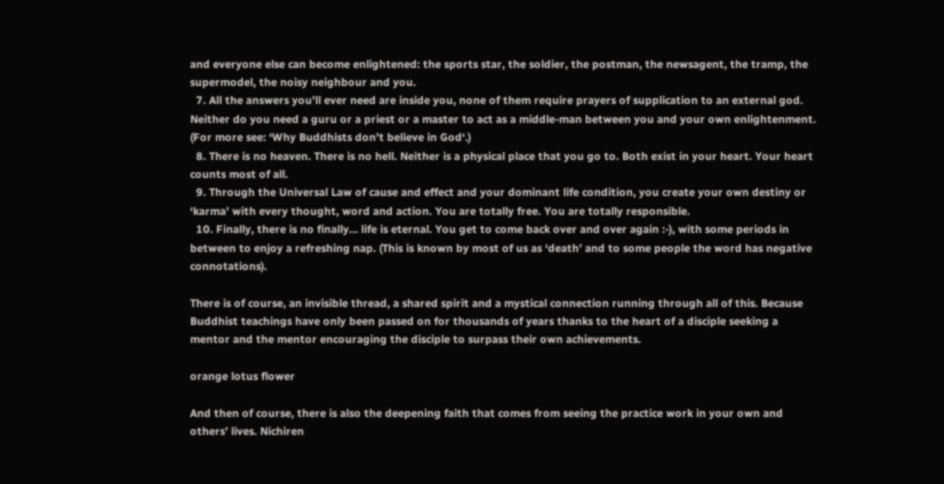and everyone else can become enlightened: the sports star, the soldier, the postman, the newsagent, the tramp, the supermodel, the noisy neighbour and you.
  7. All the answers you’ll ever need are inside you, none of them require prayers of supplication to an external god. Neither do you need a guru or a priest or a master to act as a middle-man between you and your own enlightenment. (For more see: ‘Why Buddhists don’t believe in God‘.)
  8. There is no heaven. There is no hell. Neither is a physical place that you go to. Both exist in your heart. Your heart counts most of all.
  9. Through the Universal Law of cause and effect and your dominant life condition, you create your own destiny or ‘karma’ with every thought, word and action. You are totally free. You are totally responsible.
  10. Finally, there is no finally… life is eternal. You get to come back over and over again :-), with some periods in between to enjoy a refreshing nap. (This is known by most of us as ‘death’ and to some people the word has negative connotations).

There is of course, an invisible thread, a shared spirit and a mystical connection running through all of this. Because Buddhist teachings have only been passed on for thousands of years thanks to the heart of a disciple seeking a mentor and the mentor encouraging the disciple to surpass their own achievements.

orange lotus flower

And then of course, there is also the deepening faith that comes from seeing the practice work in your own and others’ lives. Nichiren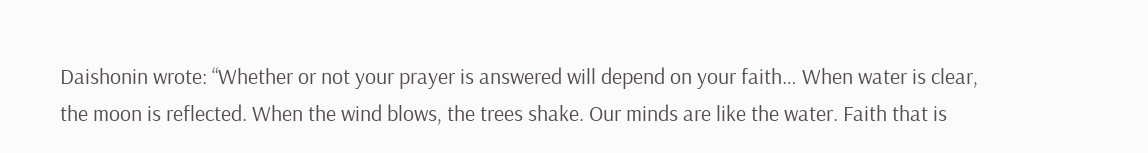Daishonin wrote: “Whether or not your prayer is answered will depend on your faith… When water is clear, the moon is reflected. When the wind blows, the trees shake. Our minds are like the water. Faith that is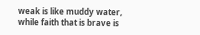weak is like muddy water, while faith that is brave is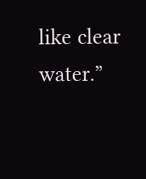like clear water.”